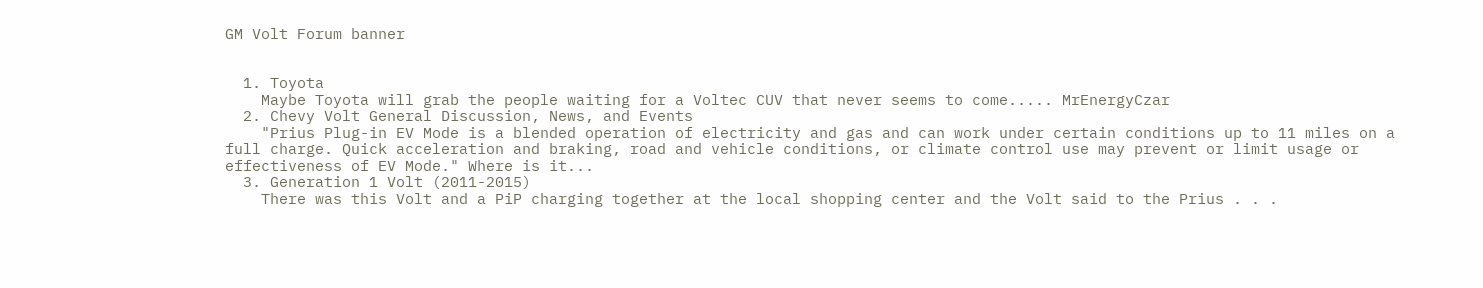GM Volt Forum banner


  1. Toyota
    Maybe Toyota will grab the people waiting for a Voltec CUV that never seems to come..... MrEnergyCzar
  2. Chevy Volt General Discussion, News, and Events
    "Prius Plug-in EV Mode is a blended operation of electricity and gas and can work under certain conditions up to 11 miles on a full charge. Quick acceleration and braking, road and vehicle conditions, or climate control use may prevent or limit usage or effectiveness of EV Mode." Where is it...
  3. Generation 1 Volt (2011-2015)
    There was this Volt and a PiP charging together at the local shopping center and the Volt said to the Prius . . .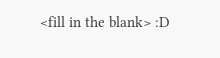<fill in the blank> :D